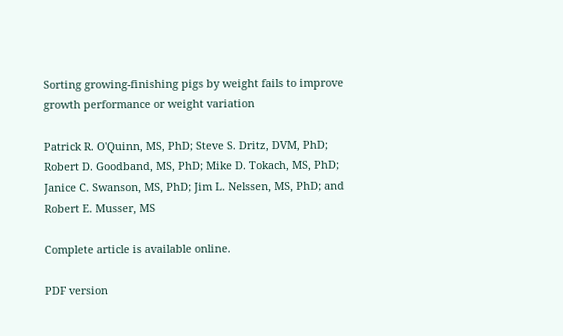Sorting growing-finishing pigs by weight fails to improve growth performance or weight variation

Patrick R. O'Quinn, MS, PhD; Steve S. Dritz, DVM, PhD; Robert D. Goodband, MS, PhD; Mike D. Tokach, MS, PhD; Janice C. Swanson, MS, PhD; Jim L. Nelssen, MS, PhD; and Robert E. Musser, MS

Complete article is available online.

PDF version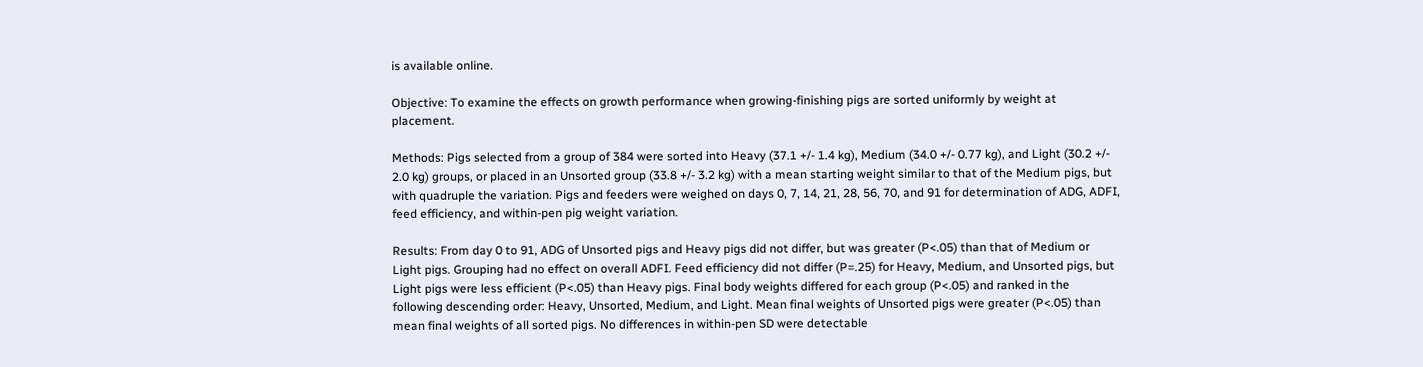is available online.

Objective: To examine the effects on growth performance when growing-finishing pigs are sorted uniformly by weight at placement.

Methods: Pigs selected from a group of 384 were sorted into Heavy (37.1 +/- 1.4 kg), Medium (34.0 +/- 0.77 kg), and Light (30.2 +/- 2.0 kg) groups, or placed in an Unsorted group (33.8 +/- 3.2 kg) with a mean starting weight similar to that of the Medium pigs, but with quadruple the variation. Pigs and feeders were weighed on days 0, 7, 14, 21, 28, 56, 70, and 91 for determination of ADG, ADFI, feed efficiency, and within-pen pig weight variation.

Results: From day 0 to 91, ADG of Unsorted pigs and Heavy pigs did not differ, but was greater (P<.05) than that of Medium or Light pigs. Grouping had no effect on overall ADFI. Feed efficiency did not differ (P=.25) for Heavy, Medium, and Unsorted pigs, but Light pigs were less efficient (P<.05) than Heavy pigs. Final body weights differed for each group (P<.05) and ranked in the following descending order: Heavy, Unsorted, Medium, and Light. Mean final weights of Unsorted pigs were greater (P<.05) than mean final weights of all sorted pigs. No differences in within-pen SD were detectable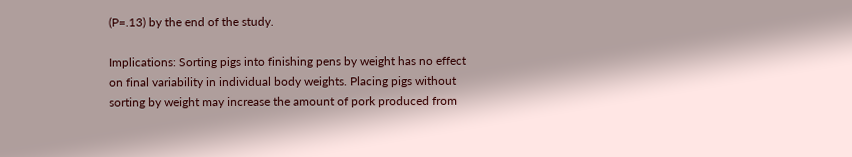(P=.13) by the end of the study.

Implications: Sorting pigs into finishing pens by weight has no effect on final variability in individual body weights. Placing pigs without sorting by weight may increase the amount of pork produced from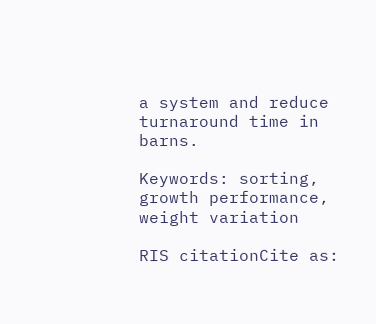a system and reduce turnaround time in barns.

Keywords: sorting, growth performance, weight variation

RIS citationCite as: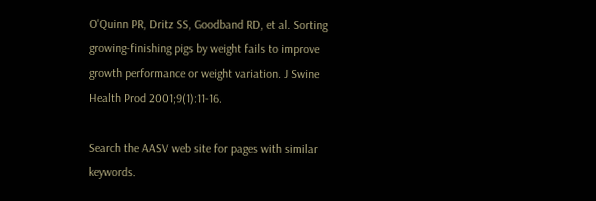O'Quinn PR, Dritz SS, Goodband RD, et al. Sorting growing-finishing pigs by weight fails to improve growth performance or weight variation. J Swine Health Prod 2001;9(1):11-16.

Search the AASV web site for pages with similar keywords.